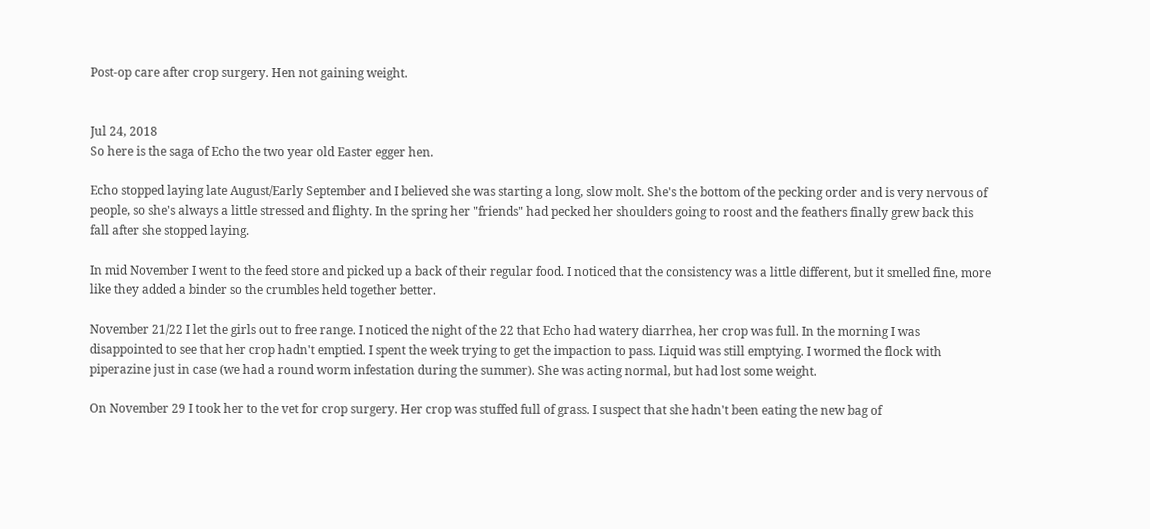Post-op care after crop surgery. Hen not gaining weight.


Jul 24, 2018
So here is the saga of Echo the two year old Easter egger hen.

Echo stopped laying late August/Early September and I believed she was starting a long, slow molt. She's the bottom of the pecking order and is very nervous of people, so she's always a little stressed and flighty. In the spring her "friends" had pecked her shoulders going to roost and the feathers finally grew back this fall after she stopped laying.

In mid November I went to the feed store and picked up a back of their regular food. I noticed that the consistency was a little different, but it smelled fine, more like they added a binder so the crumbles held together better.

November 21/22 I let the girls out to free range. I noticed the night of the 22 that Echo had watery diarrhea, her crop was full. In the morning I was disappointed to see that her crop hadn't emptied. I spent the week trying to get the impaction to pass. Liquid was still emptying. I wormed the flock with piperazine just in case (we had a round worm infestation during the summer). She was acting normal, but had lost some weight.

On November 29 I took her to the vet for crop surgery. Her crop was stuffed full of grass. I suspect that she hadn't been eating the new bag of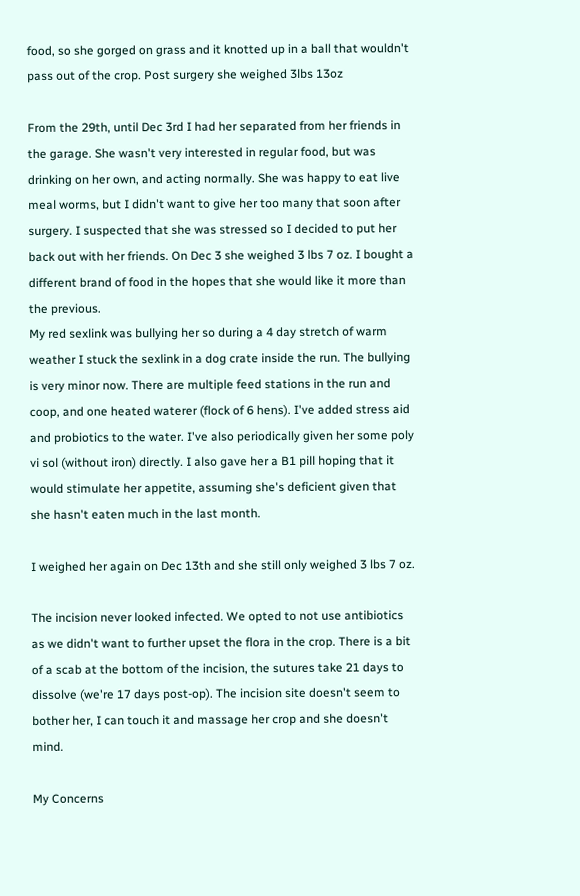food, so she gorged on grass and it knotted up in a ball that wouldn't pass out of the crop. Post surgery she weighed 3lbs 13oz

From the 29th, until Dec 3rd I had her separated from her friends in the garage. She wasn't very interested in regular food, but was drinking on her own, and acting normally. She was happy to eat live meal worms, but I didn't want to give her too many that soon after surgery. I suspected that she was stressed so I decided to put her back out with her friends. On Dec 3 she weighed 3 lbs 7 oz. I bought a different brand of food in the hopes that she would like it more than the previous.
My red sexlink was bullying her so during a 4 day stretch of warm weather I stuck the sexlink in a dog crate inside the run. The bullying is very minor now. There are multiple feed stations in the run and coop, and one heated waterer (flock of 6 hens). I've added stress aid and probiotics to the water. I've also periodically given her some poly vi sol (without iron) directly. I also gave her a B1 pill hoping that it would stimulate her appetite, assuming she's deficient given that she hasn't eaten much in the last month.

I weighed her again on Dec 13th and she still only weighed 3 lbs 7 oz.

The incision never looked infected. We opted to not use antibiotics as we didn't want to further upset the flora in the crop. There is a bit of a scab at the bottom of the incision, the sutures take 21 days to dissolve (we're 17 days post-op). The incision site doesn't seem to bother her, I can touch it and massage her crop and she doesn't mind.

My Concerns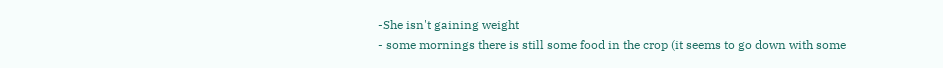-She isn't gaining weight
- some mornings there is still some food in the crop (it seems to go down with some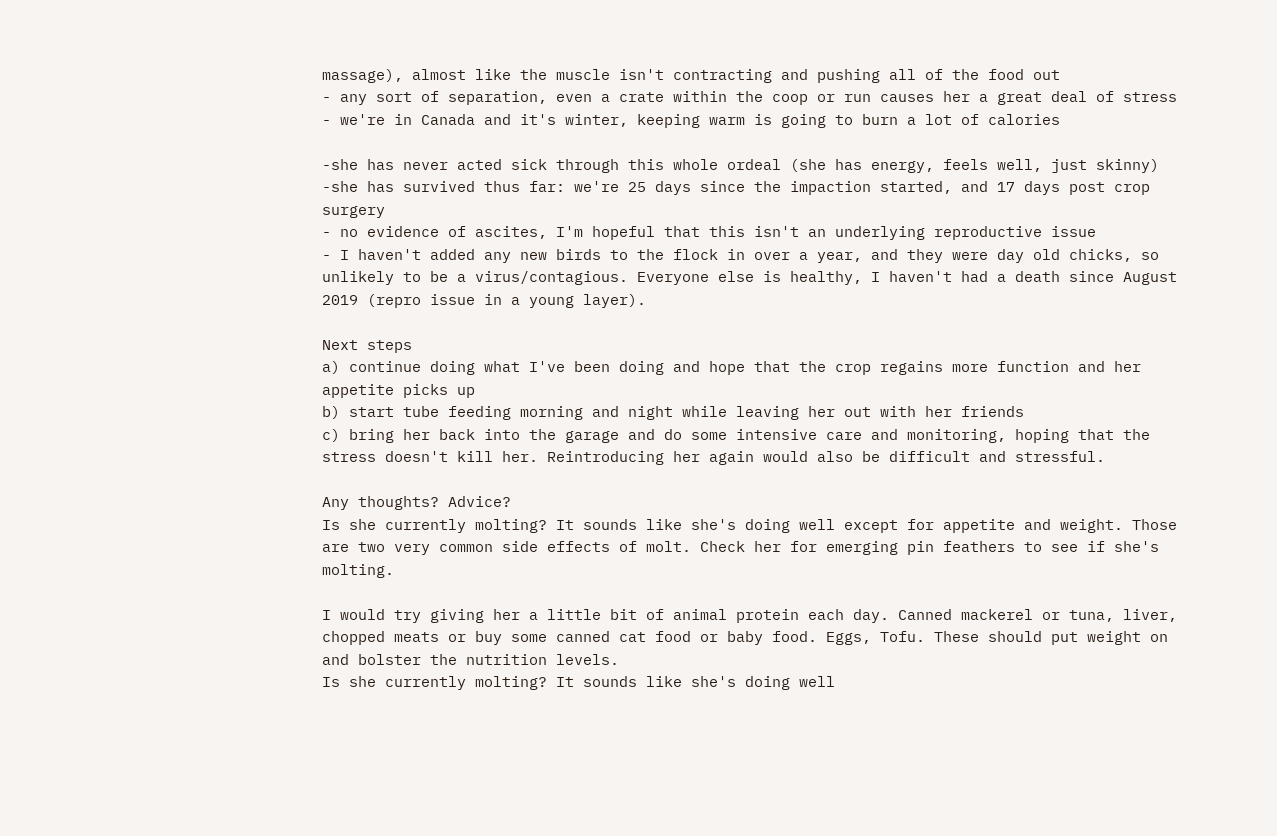massage), almost like the muscle isn't contracting and pushing all of the food out
- any sort of separation, even a crate within the coop or run causes her a great deal of stress
- we're in Canada and it's winter, keeping warm is going to burn a lot of calories

-she has never acted sick through this whole ordeal (she has energy, feels well, just skinny)
-she has survived thus far: we're 25 days since the impaction started, and 17 days post crop surgery
- no evidence of ascites, I'm hopeful that this isn't an underlying reproductive issue
- I haven't added any new birds to the flock in over a year, and they were day old chicks, so unlikely to be a virus/contagious. Everyone else is healthy, I haven't had a death since August 2019 (repro issue in a young layer).

Next steps
a) continue doing what I've been doing and hope that the crop regains more function and her appetite picks up
b) start tube feeding morning and night while leaving her out with her friends
c) bring her back into the garage and do some intensive care and monitoring, hoping that the stress doesn't kill her. Reintroducing her again would also be difficult and stressful.

Any thoughts? Advice?
Is she currently molting? It sounds like she's doing well except for appetite and weight. Those are two very common side effects of molt. Check her for emerging pin feathers to see if she's molting.

I would try giving her a little bit of animal protein each day. Canned mackerel or tuna, liver, chopped meats or buy some canned cat food or baby food. Eggs, Tofu. These should put weight on and bolster the nutrition levels.
Is she currently molting? It sounds like she's doing well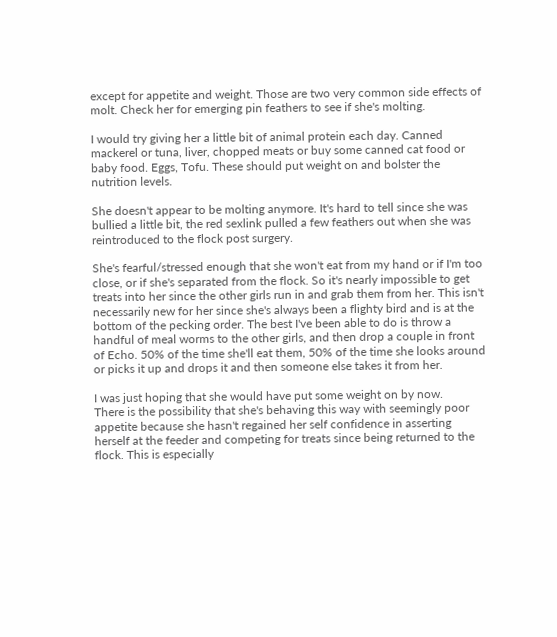except for appetite and weight. Those are two very common side effects of molt. Check her for emerging pin feathers to see if she's molting.

I would try giving her a little bit of animal protein each day. Canned mackerel or tuna, liver, chopped meats or buy some canned cat food or baby food. Eggs, Tofu. These should put weight on and bolster the nutrition levels.

She doesn't appear to be molting anymore. It's hard to tell since she was bullied a little bit, the red sexlink pulled a few feathers out when she was reintroduced to the flock post surgery.

She's fearful/stressed enough that she won't eat from my hand or if I'm too close, or if she's separated from the flock. So it's nearly impossible to get treats into her since the other girls run in and grab them from her. This isn't necessarily new for her since she's always been a flighty bird and is at the bottom of the pecking order. The best I've been able to do is throw a handful of meal worms to the other girls, and then drop a couple in front of Echo. 50% of the time she'll eat them, 50% of the time she looks around or picks it up and drops it and then someone else takes it from her.

I was just hoping that she would have put some weight on by now.
There is the possibility that she's behaving this way with seemingly poor appetite because she hasn't regained her self confidence in asserting herself at the feeder and competing for treats since being returned to the flock. This is especially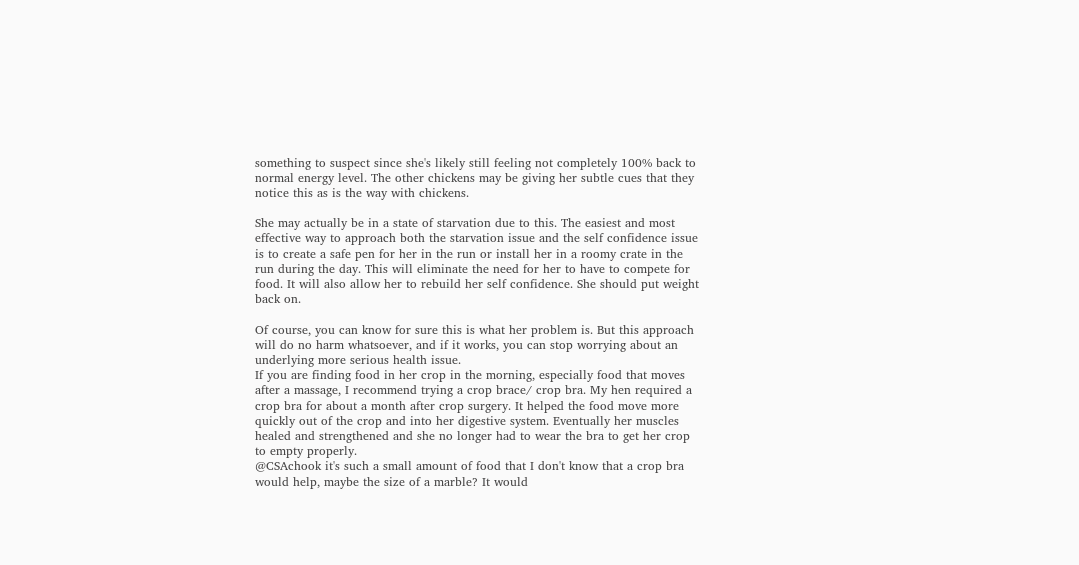something to suspect since she's likely still feeling not completely 100% back to normal energy level. The other chickens may be giving her subtle cues that they notice this as is the way with chickens.

She may actually be in a state of starvation due to this. The easiest and most effective way to approach both the starvation issue and the self confidence issue is to create a safe pen for her in the run or install her in a roomy crate in the run during the day. This will eliminate the need for her to have to compete for food. It will also allow her to rebuild her self confidence. She should put weight back on.

Of course, you can know for sure this is what her problem is. But this approach will do no harm whatsoever, and if it works, you can stop worrying about an underlying more serious health issue.
If you are finding food in her crop in the morning, especially food that moves after a massage, I recommend trying a crop brace/ crop bra. My hen required a crop bra for about a month after crop surgery. It helped the food move more quickly out of the crop and into her digestive system. Eventually her muscles healed and strengthened and she no longer had to wear the bra to get her crop to empty properly.
@CSAchook it's such a small amount of food that I don't know that a crop bra would help, maybe the size of a marble? It would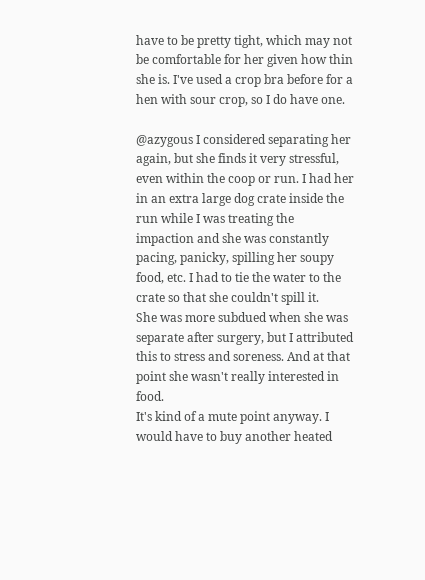have to be pretty tight, which may not be comfortable for her given how thin she is. I've used a crop bra before for a hen with sour crop, so I do have one.

@azygous I considered separating her again, but she finds it very stressful, even within the coop or run. I had her in an extra large dog crate inside the run while I was treating the impaction and she was constantly pacing, panicky, spilling her soupy food, etc. I had to tie the water to the crate so that she couldn't spill it.
She was more subdued when she was separate after surgery, but I attributed this to stress and soreness. And at that point she wasn't really interested in food.
It's kind of a mute point anyway. I would have to buy another heated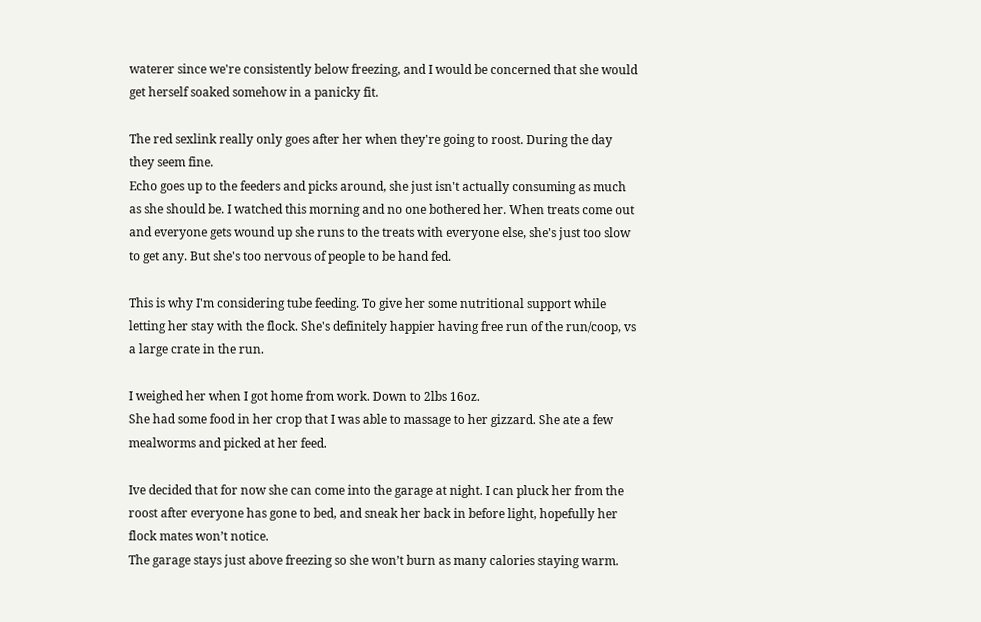waterer since we're consistently below freezing, and I would be concerned that she would get herself soaked somehow in a panicky fit.

The red sexlink really only goes after her when they're going to roost. During the day they seem fine.
Echo goes up to the feeders and picks around, she just isn't actually consuming as much as she should be. I watched this morning and no one bothered her. When treats come out and everyone gets wound up she runs to the treats with everyone else, she's just too slow to get any. But she's too nervous of people to be hand fed.

This is why I'm considering tube feeding. To give her some nutritional support while letting her stay with the flock. She's definitely happier having free run of the run/coop, vs a large crate in the run.

I weighed her when I got home from work. Down to 2lbs 16oz.
She had some food in her crop that I was able to massage to her gizzard. She ate a few mealworms and picked at her feed.

Ive decided that for now she can come into the garage at night. I can pluck her from the roost after everyone has gone to bed, and sneak her back in before light, hopefully her flock mates won’t notice.
The garage stays just above freezing so she won’t burn as many calories staying warm.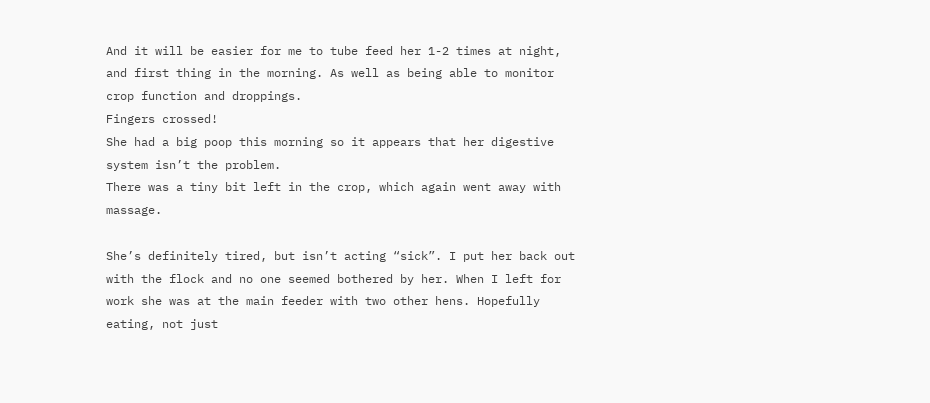And it will be easier for me to tube feed her 1-2 times at night, and first thing in the morning. As well as being able to monitor crop function and droppings.
Fingers crossed!
She had a big poop this morning so it appears that her digestive system isn’t the problem.
There was a tiny bit left in the crop, which again went away with massage.

She’s definitely tired, but isn’t acting “sick”. I put her back out with the flock and no one seemed bothered by her. When I left for work she was at the main feeder with two other hens. Hopefully eating, not just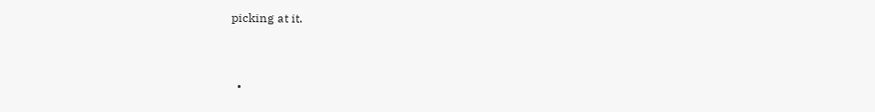picking at it.


  •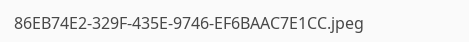86EB74E2-329F-435E-9746-EF6BAAC7E1CC.jpeg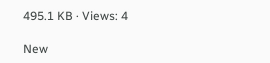495.1 KB · Views: 4

New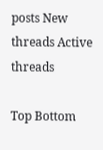posts New threads Active threads

Top Bottom